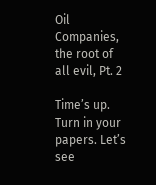Oil Companies, the root of all evil, Pt. 2

Time’s up. Turn in your papers. Let’s see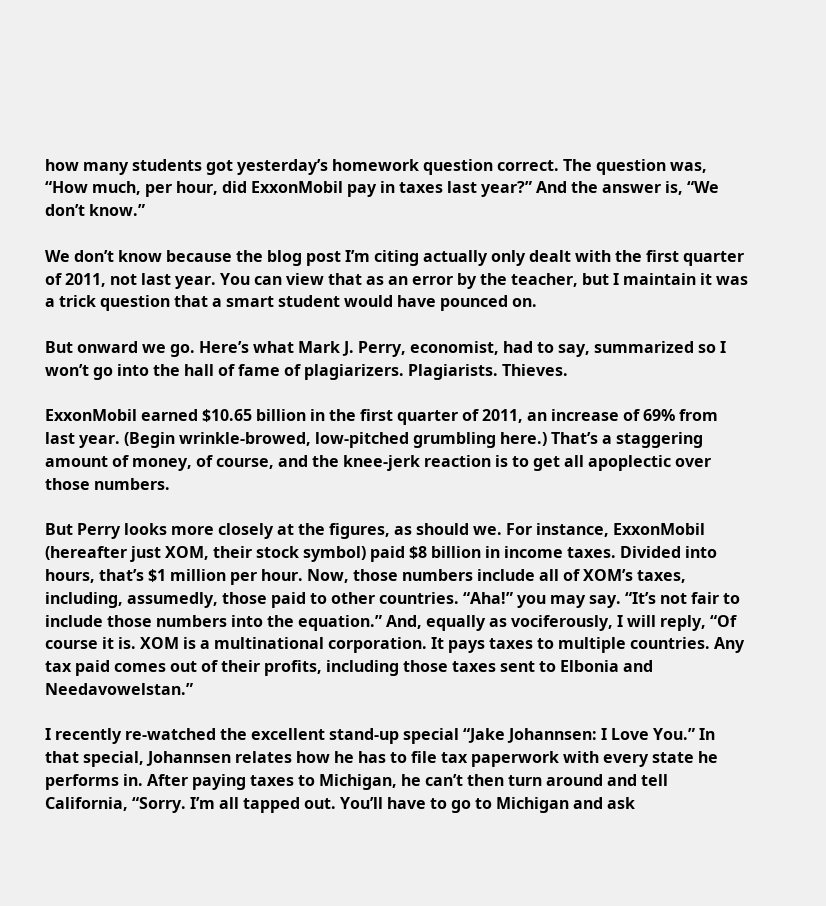how many students got yesterday’s homework question correct. The question was, “How much, per hour, did ExxonMobil pay in taxes last year?” And the answer is, “We don’t know.”

We don’t know because the blog post I’m citing actually only dealt with the first quarter of 2011, not last year. You can view that as an error by the teacher, but I maintain it was a trick question that a smart student would have pounced on.

But onward we go. Here’s what Mark J. Perry, economist, had to say, summarized so I won’t go into the hall of fame of plagiarizers. Plagiarists. Thieves.

ExxonMobil earned $10.65 billion in the first quarter of 2011, an increase of 69% from last year. (Begin wrinkle-browed, low-pitched grumbling here.) That’s a staggering amount of money, of course, and the knee-jerk reaction is to get all apoplectic over those numbers.

But Perry looks more closely at the figures, as should we. For instance, ExxonMobil (hereafter just XOM, their stock symbol) paid $8 billion in income taxes. Divided into hours, that’s $1 million per hour. Now, those numbers include all of XOM’s taxes, including, assumedly, those paid to other countries. “Aha!” you may say. “It’s not fair to include those numbers into the equation.” And, equally as vociferously, I will reply, “Of course it is. XOM is a multinational corporation. It pays taxes to multiple countries. Any tax paid comes out of their profits, including those taxes sent to Elbonia and Needavowelstan.”

I recently re-watched the excellent stand-up special “Jake Johannsen: I Love You.” In that special, Johannsen relates how he has to file tax paperwork with every state he performs in. After paying taxes to Michigan, he can’t then turn around and tell California, “Sorry. I’m all tapped out. You’ll have to go to Michigan and ask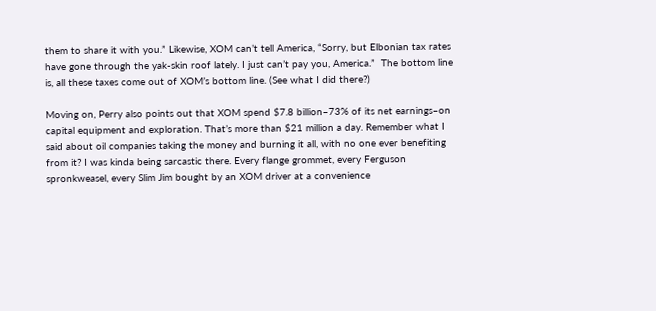them to share it with you.” Likewise, XOM can’t tell America, “Sorry, but Elbonian tax rates have gone through the yak-skin roof lately. I just can’t pay you, America.”  The bottom line is, all these taxes come out of XOM’s bottom line. (See what I did there?)

Moving on, Perry also points out that XOM spend $7.8 billion–73% of its net earnings–on capital equipment and exploration. That’s more than $21 million a day. Remember what I said about oil companies taking the money and burning it all, with no one ever benefiting from it? I was kinda being sarcastic there. Every flange grommet, every Ferguson spronkweasel, every Slim Jim bought by an XOM driver at a convenience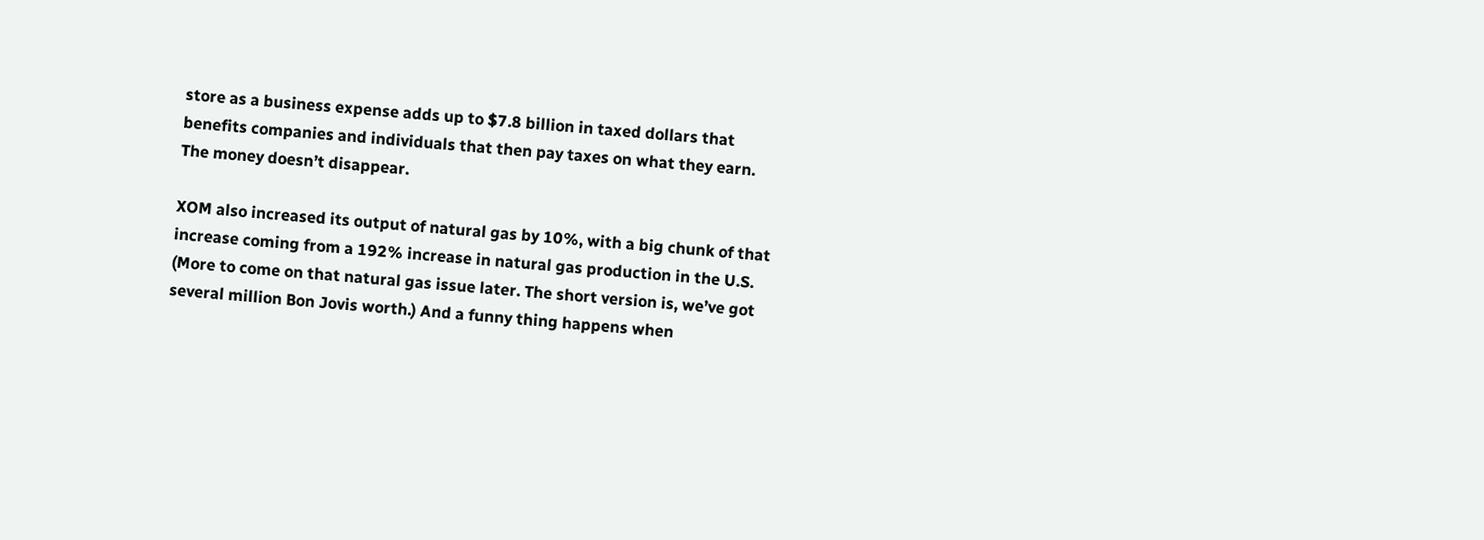store as a business expense adds up to $7.8 billion in taxed dollars that benefits companies and individuals that then pay taxes on what they earn. The money doesn’t disappear.

XOM also increased its output of natural gas by 10%, with a big chunk of that increase coming from a 192% increase in natural gas production in the U.S. (More to come on that natural gas issue later. The short version is, we’ve got several million Bon Jovis worth.) And a funny thing happens when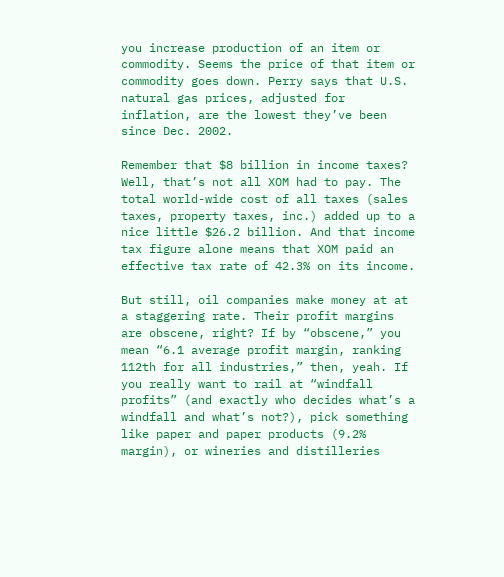you increase production of an item or commodity. Seems the price of that item or commodity goes down. Perry says that U.S. natural gas prices, adjusted for inflation, are the lowest they’ve been since Dec. 2002.

Remember that $8 billion in income taxes? Well, that’s not all XOM had to pay. The total world-wide cost of all taxes (sales taxes, property taxes, inc.) added up to a nice little $26.2 billion. And that income tax figure alone means that XOM paid an effective tax rate of 42.3% on its income.

But still, oil companies make money at at a staggering rate. Their profit margins are obscene, right? If by “obscene,” you mean “6.1 average profit margin, ranking 112th for all industries,” then, yeah. If you really want to rail at “windfall profits” (and exactly who decides what’s a windfall and what’s not?), pick something like paper and paper products (9.2% margin), or wineries and distilleries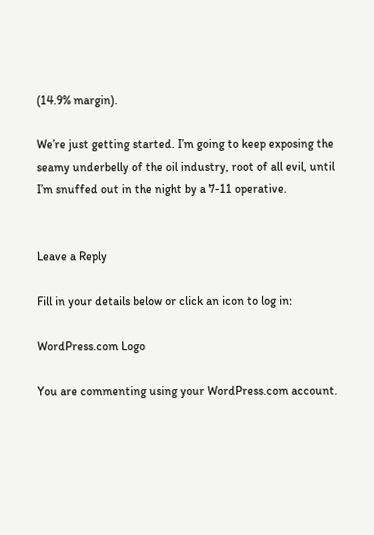(14.9% margin).

We’re just getting started. I’m going to keep exposing the seamy underbelly of the oil industry, root of all evil, until I’m snuffed out in the night by a 7-11 operative.


Leave a Reply

Fill in your details below or click an icon to log in:

WordPress.com Logo

You are commenting using your WordPress.com account.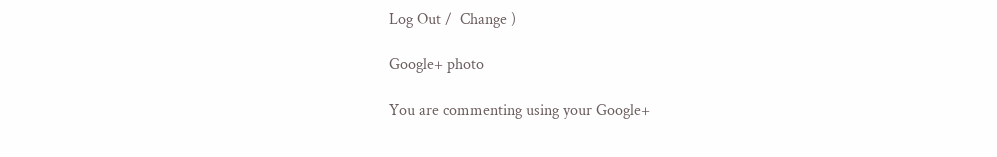Log Out /  Change )

Google+ photo

You are commenting using your Google+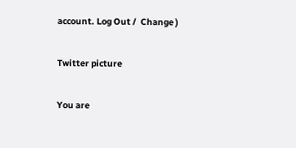account. Log Out /  Change )

Twitter picture

You are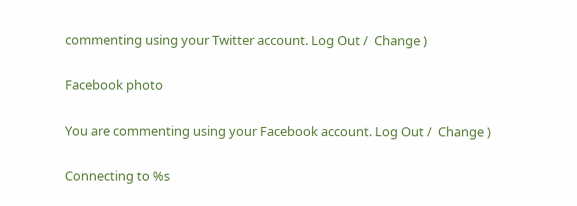commenting using your Twitter account. Log Out /  Change )

Facebook photo

You are commenting using your Facebook account. Log Out /  Change )

Connecting to %s